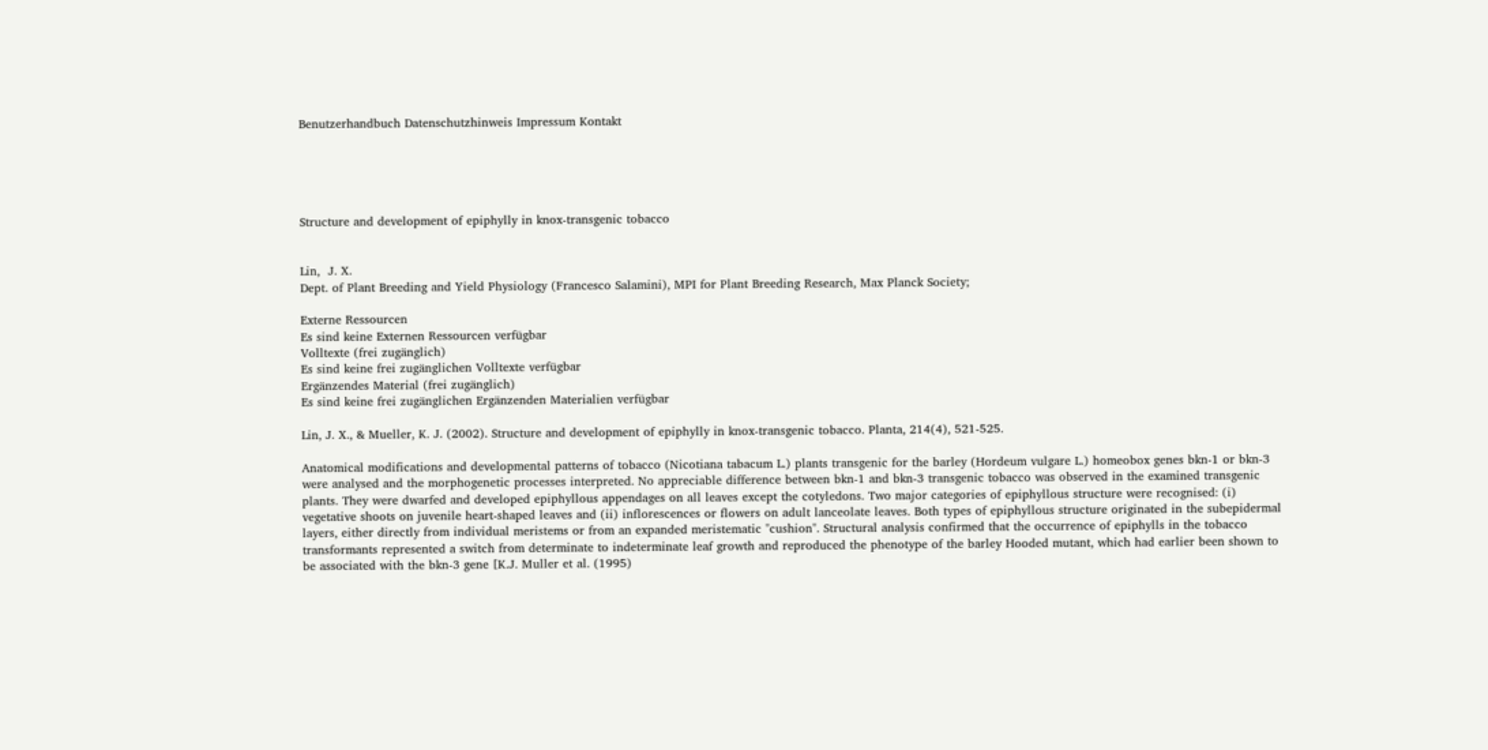Benutzerhandbuch Datenschutzhinweis Impressum Kontakt





Structure and development of epiphylly in knox-transgenic tobacco


Lin,  J. X.
Dept. of Plant Breeding and Yield Physiology (Francesco Salamini), MPI for Plant Breeding Research, Max Planck Society;

Externe Ressourcen
Es sind keine Externen Ressourcen verfügbar
Volltexte (frei zugänglich)
Es sind keine frei zugänglichen Volltexte verfügbar
Ergänzendes Material (frei zugänglich)
Es sind keine frei zugänglichen Ergänzenden Materialien verfügbar

Lin, J. X., & Mueller, K. J. (2002). Structure and development of epiphylly in knox-transgenic tobacco. Planta, 214(4), 521-525.

Anatomical modifications and developmental patterns of tobacco (Nicotiana tabacum L.) plants transgenic for the barley (Hordeum vulgare L.) homeobox genes bkn-1 or bkn-3 were analysed and the morphogenetic processes interpreted. No appreciable difference between bkn-1 and bkn-3 transgenic tobacco was observed in the examined transgenic plants. They were dwarfed and developed epiphyllous appendages on all leaves except the cotyledons. Two major categories of epiphyllous structure were recognised: (i) vegetative shoots on juvenile heart-shaped leaves and (ii) inflorescences or flowers on adult lanceolate leaves. Both types of epiphyllous structure originated in the subepidermal layers, either directly from individual meristems or from an expanded meristematic "cushion". Structural analysis confirmed that the occurrence of epiphylls in the tobacco transformants represented a switch from determinate to indeterminate leaf growth and reproduced the phenotype of the barley Hooded mutant, which had earlier been shown to be associated with the bkn-3 gene [K.J. Muller et al. (1995)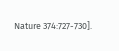Nature 374:727-730].